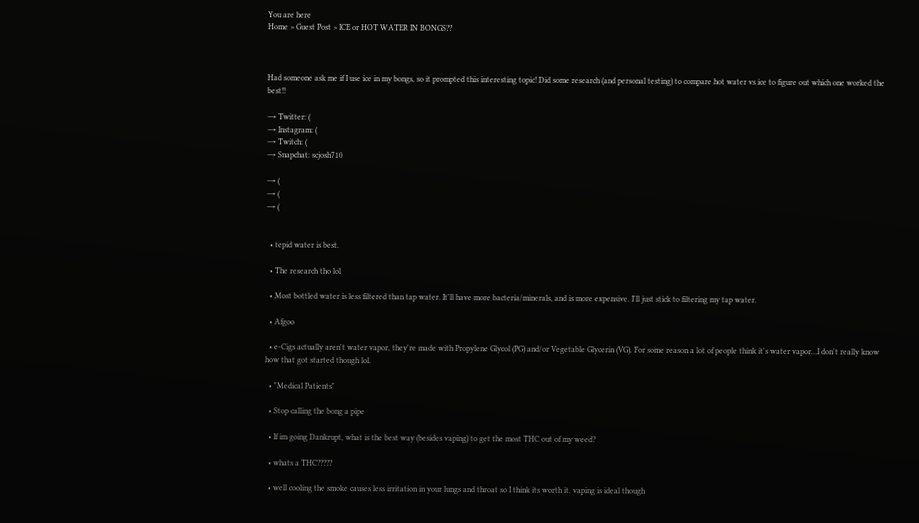You are here
Home > Guest Post > ICE or HOT WATER IN BONGS??



Had someone ask me if I use ice in my bongs, so it prompted this interesting topic! Did some research (and personal testing) to compare hot water vs ice to figure out which one worked the best!!

→ Twitter: (
→ Instagram: (
→ Twitch: (
→ Snapchat: scjosh710

→ (
→ (
→ (


  • tepid water is best.

  • The research tho lol

  • Most bottled water is less filtered than tap water. It'll have more bacteria/minerals, and is more expensive. I'll just stick to filtering my tap water.

  • Afgoo

  • e-Cigs actually aren't water vapor, they're made with Propylene Glycol (PG) and/or Vegetable Glycerin (VG). For some reason a lot of people think it's water vapor…I don't really know how that got started though lol.

  • "Medical Patients"

  • Stop calling the bong a pipe

  • If im going Dankrupt, what is the best way (besides vaping) to get the most THC out of my weed?

  • whats a THC?????

  • well cooling the smoke causes less irritation in your lungs and throat so I think its worth it. vaping is ideal though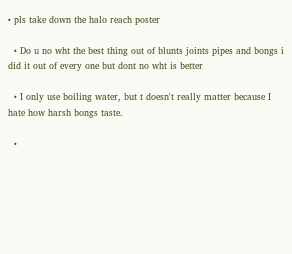• pls take down the halo reach poster

  • Do u no wht the best thing out of blunts joints pipes and bongs i did it out of every one but dont no wht is better

  • I only use boiling water, but t doesn't really matter because I hate how harsh bongs taste.

  •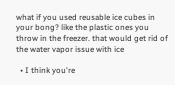what if you used reusable ice cubes in your bong? like the plastic ones you throw in the freezer. that would get rid of the water vapor issue with ice

  • I think you're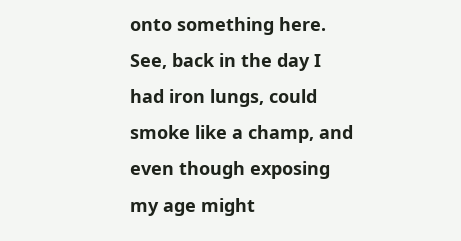onto something here. See, back in the day I had iron lungs, could smoke like a champ, and even though exposing my age might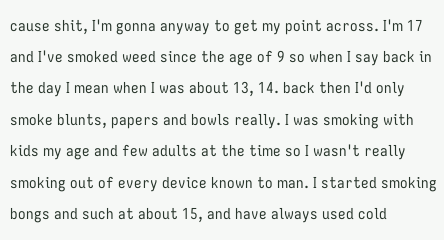cause shit, I'm gonna anyway to get my point across. I'm 17 and I've smoked weed since the age of 9 so when I say back in the day I mean when I was about 13, 14. back then I'd only smoke blunts, papers and bowls really. I was smoking with kids my age and few adults at the time so I wasn't really smoking out of every device known to man. I started smoking bongs and such at about 15, and have always used cold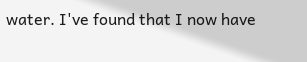water. I've found that I now have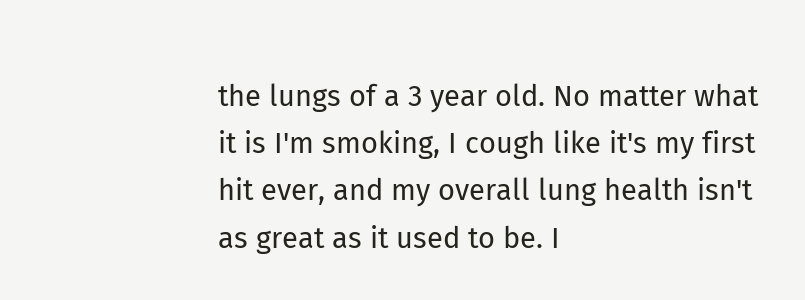the lungs of a 3 year old. No matter what it is I'm smoking, I cough like it's my first hit ever, and my overall lung health isn't as great as it used to be. I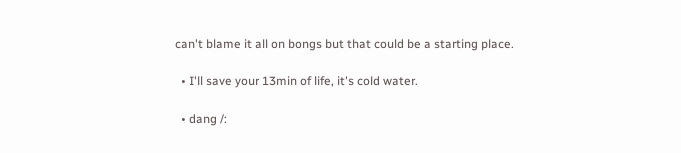can't blame it all on bongs but that could be a starting place.

  • I'll save your 13min of life, it's cold water.

  • dang /: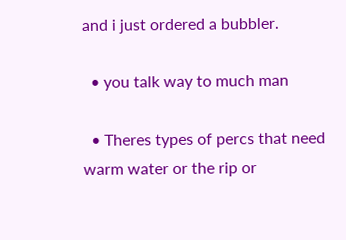and i just ordered a bubbler.

  • you talk way to much man

  • Theres types of percs that need warm water or the rip or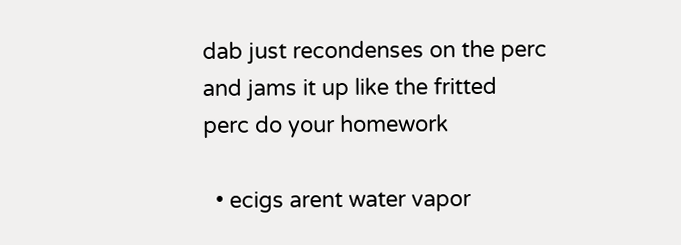dab just recondenses on the perc and jams it up like the fritted perc do your homework

  • ecigs arent water vapor